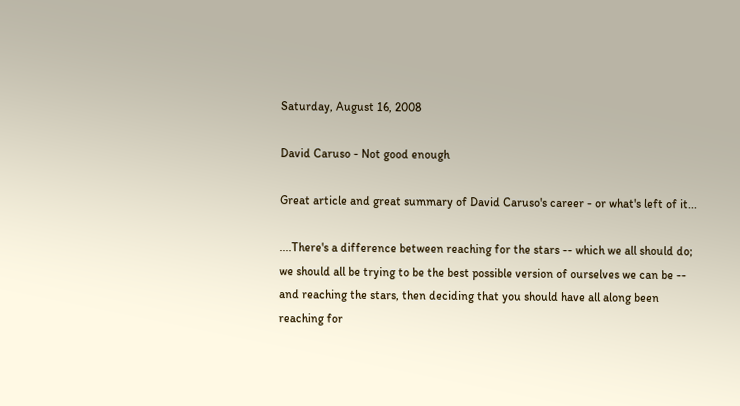Saturday, August 16, 2008

David Caruso - Not good enough

Great article and great summary of David Caruso's career - or what's left of it...

....There's a difference between reaching for the stars -- which we all should do; we should all be trying to be the best possible version of ourselves we can be -- and reaching the stars, then deciding that you should have all along been reaching for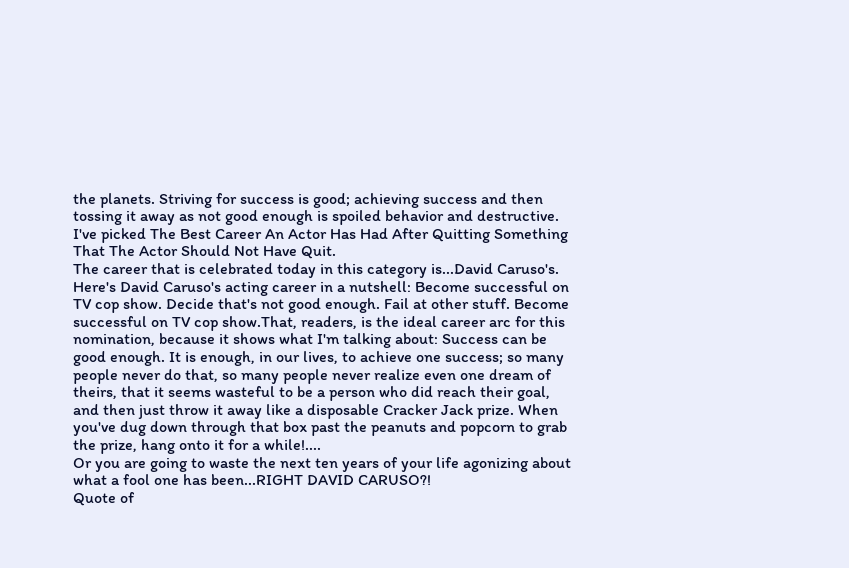the planets. Striving for success is good; achieving success and then tossing it away as not good enough is spoiled behavior and destructive.
I've picked The Best Career An Actor Has Had After Quitting Something That The Actor Should Not Have Quit.
The career that is celebrated today in this category is...David Caruso's.
Here's David Caruso's acting career in a nutshell: Become successful on TV cop show. Decide that's not good enough. Fail at other stuff. Become successful on TV cop show.That, readers, is the ideal career arc for this nomination, because it shows what I'm talking about: Success can be good enough. It is enough, in our lives, to achieve one success; so many people never do that, so many people never realize even one dream of theirs, that it seems wasteful to be a person who did reach their goal, and then just throw it away like a disposable Cracker Jack prize. When you've dug down through that box past the peanuts and popcorn to grab the prize, hang onto it for a while!....
Or you are going to waste the next ten years of your life agonizing about what a fool one has been...RIGHT DAVID CARUSO?!
Quote of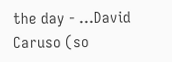the day - ...David Caruso (so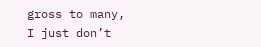gross to many, I just don’t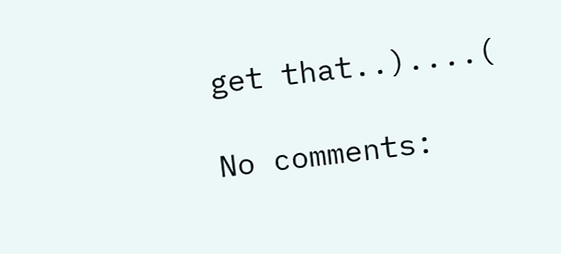get that..)....(

No comments: